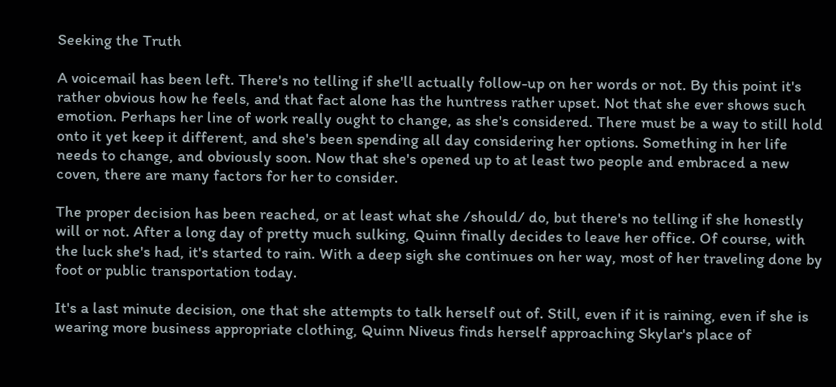Seeking the Truth

A voicemail has been left. There's no telling if she'll actually follow-up on her words or not. By this point it's rather obvious how he feels, and that fact alone has the huntress rather upset. Not that she ever shows such emotion. Perhaps her line of work really ought to change, as she's considered. There must be a way to still hold onto it yet keep it different, and she's been spending all day considering her options. Something in her life needs to change, and obviously soon. Now that she's opened up to at least two people and embraced a new coven, there are many factors for her to consider.

The proper decision has been reached, or at least what she /should/ do, but there's no telling if she honestly will or not. After a long day of pretty much sulking, Quinn finally decides to leave her office. Of course, with the luck she's had, it's started to rain. With a deep sigh she continues on her way, most of her traveling done by foot or public transportation today.

It's a last minute decision, one that she attempts to talk herself out of. Still, even if it is raining, even if she is wearing more business appropriate clothing, Quinn Niveus finds herself approaching Skylar's place of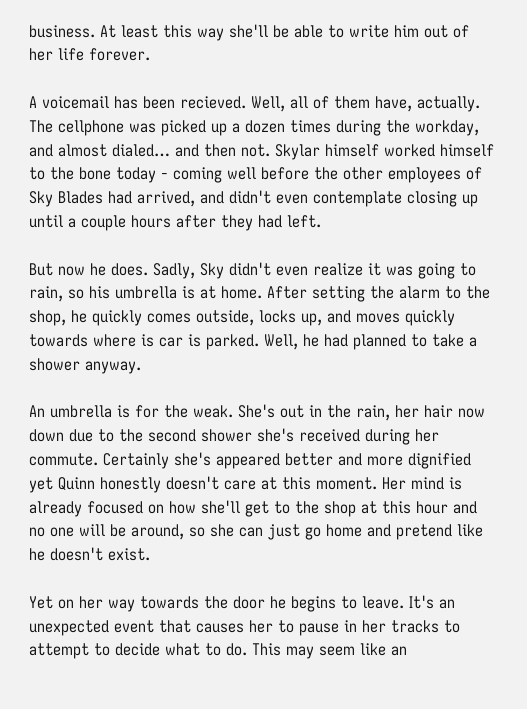business. At least this way she'll be able to write him out of her life forever.

A voicemail has been recieved. Well, all of them have, actually. The cellphone was picked up a dozen times during the workday, and almost dialed… and then not. Skylar himself worked himself to the bone today - coming well before the other employees of Sky Blades had arrived, and didn't even contemplate closing up until a couple hours after they had left.

But now he does. Sadly, Sky didn't even realize it was going to rain, so his umbrella is at home. After setting the alarm to the shop, he quickly comes outside, locks up, and moves quickly towards where is car is parked. Well, he had planned to take a shower anyway.

An umbrella is for the weak. She's out in the rain, her hair now down due to the second shower she's received during her commute. Certainly she's appeared better and more dignified yet Quinn honestly doesn't care at this moment. Her mind is already focused on how she'll get to the shop at this hour and no one will be around, so she can just go home and pretend like he doesn't exist.

Yet on her way towards the door he begins to leave. It's an unexpected event that causes her to pause in her tracks to attempt to decide what to do. This may seem like an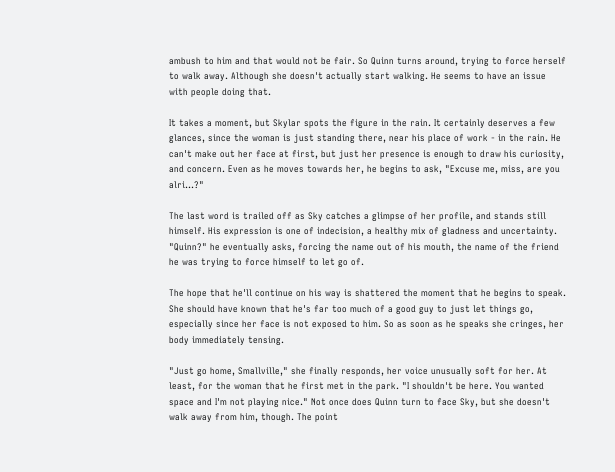ambush to him and that would not be fair. So Quinn turns around, trying to force herself to walk away. Although she doesn't actually start walking. He seems to have an issue with people doing that.

It takes a moment, but Skylar spots the figure in the rain. It certainly deserves a few glances, since the woman is just standing there, near his place of work - in the rain. He can't make out her face at first, but just her presence is enough to draw his curiosity, and concern. Even as he moves towards her, he begins to ask, "Excuse me, miss, are you alri…?"

The last word is trailed off as Sky catches a glimpse of her profile, and stands still himself. His expression is one of indecision, a healthy mix of gladness and uncertainty. "Quinn?" he eventually asks, forcing the name out of his mouth, the name of the friend he was trying to force himself to let go of.

The hope that he'll continue on his way is shattered the moment that he begins to speak. She should have known that he's far too much of a good guy to just let things go, especially since her face is not exposed to him. So as soon as he speaks she cringes, her body immediately tensing.

"Just go home, Smallville," she finally responds, her voice unusually soft for her. At least, for the woman that he first met in the park. "I shouldn't be here. You wanted space and I'm not playing nice." Not once does Quinn turn to face Sky, but she doesn't walk away from him, though. The point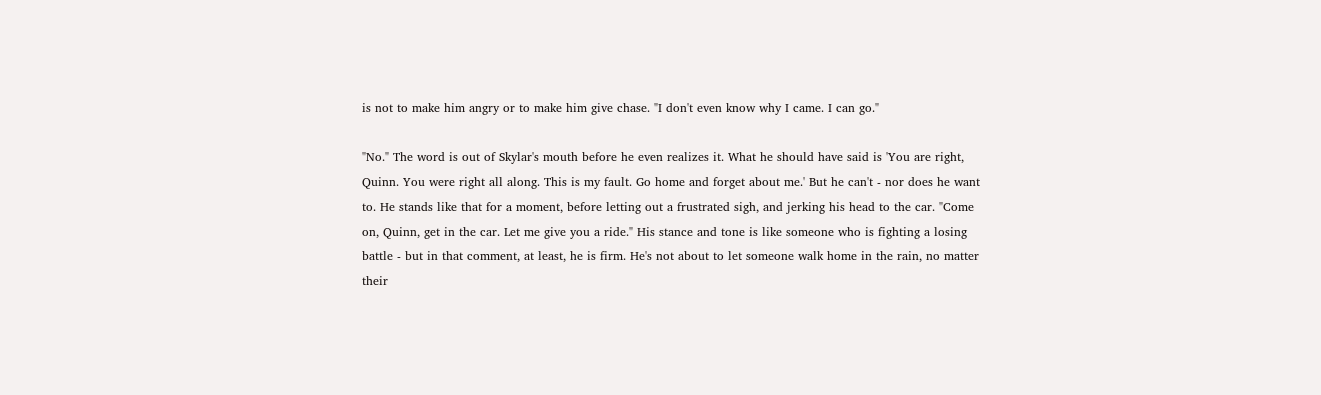is not to make him angry or to make him give chase. "I don't even know why I came. I can go."

"No." The word is out of Skylar's mouth before he even realizes it. What he should have said is 'You are right, Quinn. You were right all along. This is my fault. Go home and forget about me.' But he can't - nor does he want to. He stands like that for a moment, before letting out a frustrated sigh, and jerking his head to the car. "Come on, Quinn, get in the car. Let me give you a ride." His stance and tone is like someone who is fighting a losing battle - but in that comment, at least, he is firm. He's not about to let someone walk home in the rain, no matter their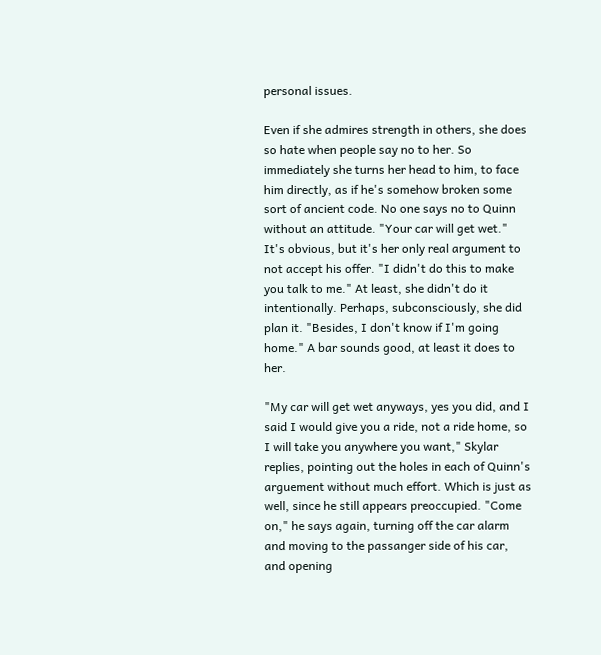personal issues.

Even if she admires strength in others, she does so hate when people say no to her. So immediately she turns her head to him, to face him directly, as if he's somehow broken some sort of ancient code. No one says no to Quinn without an attitude. "Your car will get wet." It's obvious, but it's her only real argument to not accept his offer. "I didn't do this to make you talk to me." At least, she didn't do it intentionally. Perhaps, subconsciously, she did plan it. "Besides, I don't know if I'm going home." A bar sounds good, at least it does to her.

"My car will get wet anyways, yes you did, and I said I would give you a ride, not a ride home, so I will take you anywhere you want," Skylar replies, pointing out the holes in each of Quinn's arguement without much effort. Which is just as well, since he still appears preoccupied. "Come on," he says again, turning off the car alarm and moving to the passanger side of his car, and opening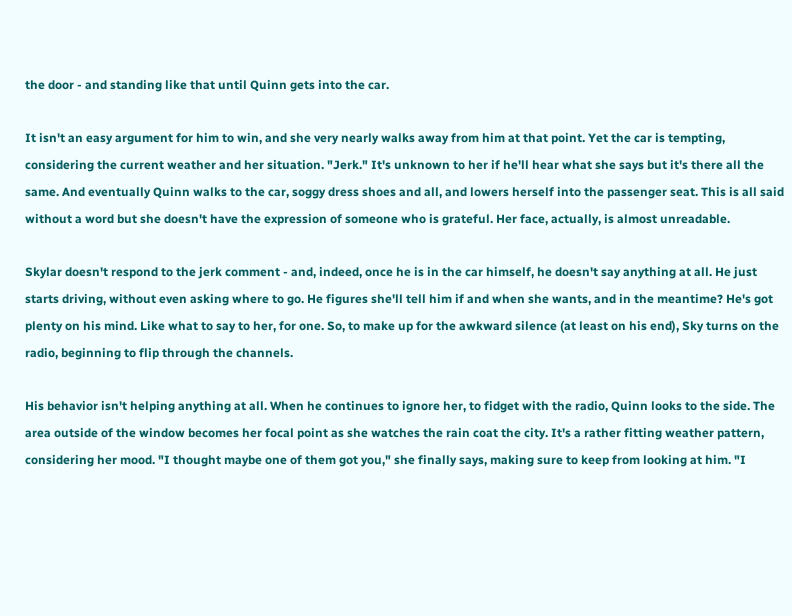the door - and standing like that until Quinn gets into the car.

It isn't an easy argument for him to win, and she very nearly walks away from him at that point. Yet the car is tempting, considering the current weather and her situation. "Jerk." It's unknown to her if he'll hear what she says but it's there all the same. And eventually Quinn walks to the car, soggy dress shoes and all, and lowers herself into the passenger seat. This is all said without a word but she doesn't have the expression of someone who is grateful. Her face, actually, is almost unreadable.

Skylar doesn't respond to the jerk comment - and, indeed, once he is in the car himself, he doesn't say anything at all. He just starts driving, without even asking where to go. He figures she'll tell him if and when she wants, and in the meantime? He's got plenty on his mind. Like what to say to her, for one. So, to make up for the awkward silence (at least on his end), Sky turns on the radio, beginning to flip through the channels.

His behavior isn't helping anything at all. When he continues to ignore her, to fidget with the radio, Quinn looks to the side. The area outside of the window becomes her focal point as she watches the rain coat the city. It's a rather fitting weather pattern, considering her mood. "I thought maybe one of them got you," she finally says, making sure to keep from looking at him. "I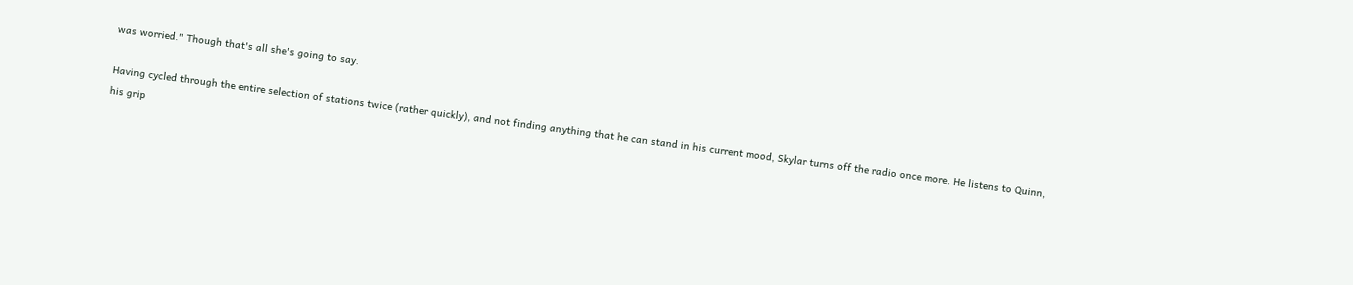was worried." Though that's all she's going to say.

Having cycled through the entire selection of stations twice (rather quickly), and not finding anything that he can stand in his current mood, Skylar turns off the radio once more. He listens to Quinn, his grip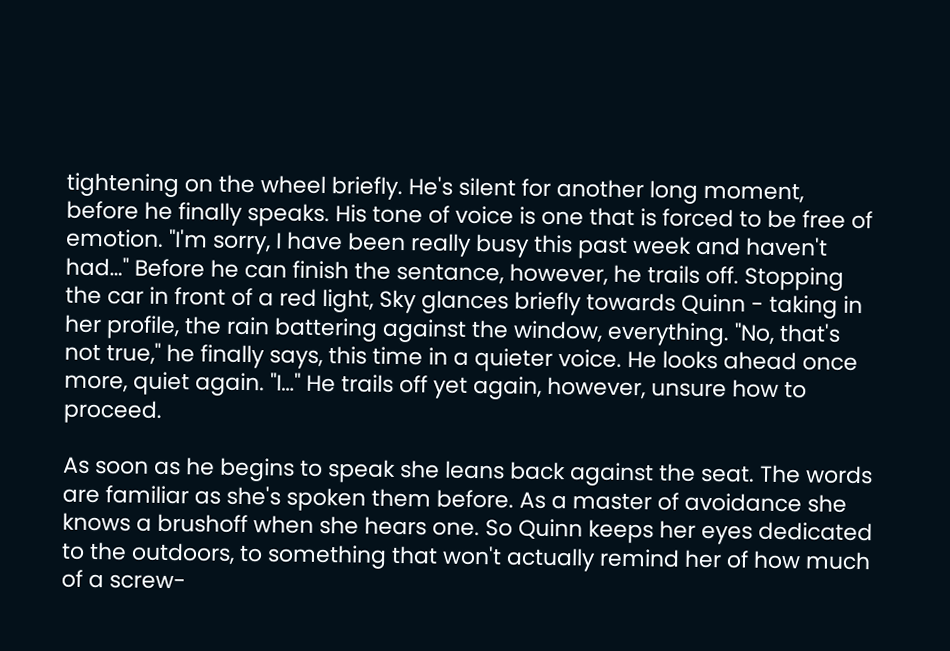tightening on the wheel briefly. He's silent for another long moment, before he finally speaks. His tone of voice is one that is forced to be free of emotion. "I'm sorry, I have been really busy this past week and haven't had…" Before he can finish the sentance, however, he trails off. Stopping the car in front of a red light, Sky glances briefly towards Quinn - taking in her profile, the rain battering against the window, everything. "No, that's not true," he finally says, this time in a quieter voice. He looks ahead once more, quiet again. "I…" He trails off yet again, however, unsure how to proceed.

As soon as he begins to speak she leans back against the seat. The words are familiar as she's spoken them before. As a master of avoidance she knows a brushoff when she hears one. So Quinn keeps her eyes dedicated to the outdoors, to something that won't actually remind her of how much of a screw-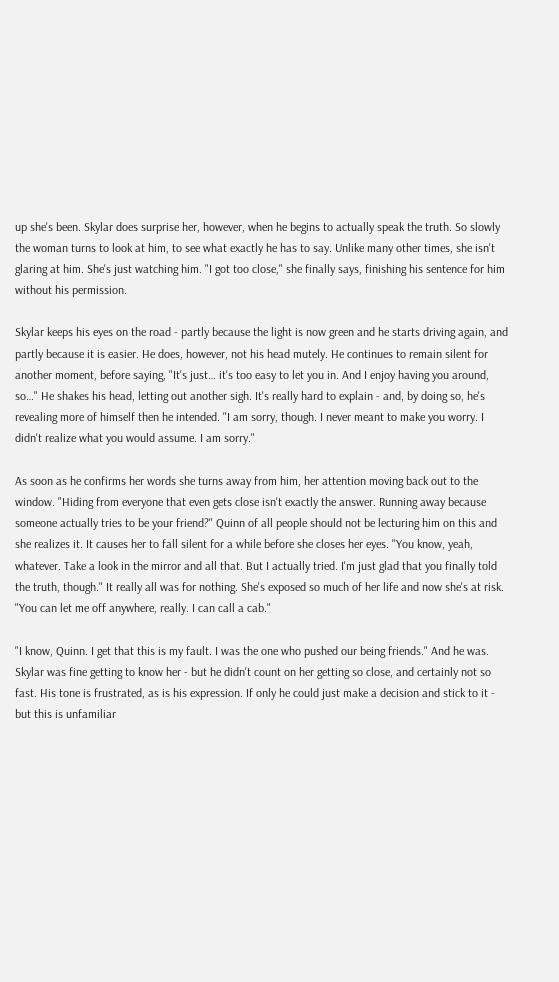up she's been. Skylar does surprise her, however, when he begins to actually speak the truth. So slowly the woman turns to look at him, to see what exactly he has to say. Unlike many other times, she isn't glaring at him. She's just watching him. "I got too close," she finally says, finishing his sentence for him without his permission.

Skylar keeps his eyes on the road - partly because the light is now green and he starts driving again, and partly because it is easier. He does, however, not his head mutely. He continues to remain silent for another moment, before saying, "It's just… it's too easy to let you in. And I enjoy having you around, so…" He shakes his head, letting out another sigh. It's really hard to explain - and, by doing so, he's revealing more of himself then he intended. "I am sorry, though. I never meant to make you worry. I didn't realize what you would assume. I am sorry."

As soon as he confirms her words she turns away from him, her attention moving back out to the window. "Hiding from everyone that even gets close isn't exactly the answer. Running away because someone actually tries to be your friend?" Quinn of all people should not be lecturing him on this and she realizes it. It causes her to fall silent for a while before she closes her eyes. "You know, yeah, whatever. Take a look in the mirror and all that. But I actually tried. I'm just glad that you finally told the truth, though." It really all was for nothing. She's exposed so much of her life and now she's at risk. "You can let me off anywhere, really. I can call a cab."

"I know, Quinn. I get that this is my fault. I was the one who pushed our being friends." And he was. Skylar was fine getting to know her - but he didn't count on her getting so close, and certainly not so fast. His tone is frustrated, as is his expression. If only he could just make a decision and stick to it - but this is unfamiliar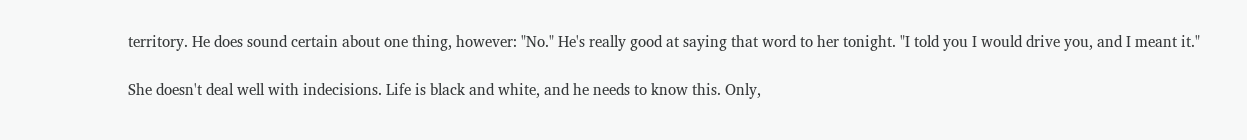territory. He does sound certain about one thing, however: "No." He's really good at saying that word to her tonight. "I told you I would drive you, and I meant it."

She doesn't deal well with indecisions. Life is black and white, and he needs to know this. Only,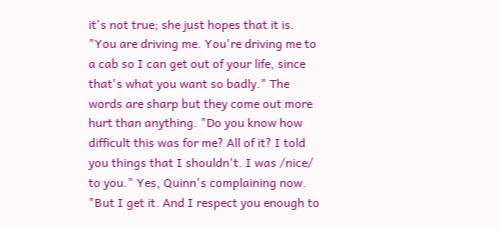it's not true; she just hopes that it is. "You are driving me. You're driving me to a cab so I can get out of your life, since that's what you want so badly." The words are sharp but they come out more hurt than anything. "Do you know how difficult this was for me? All of it? I told you things that I shouldn't. I was /nice/ to you." Yes, Quinn's complaining now. "But I get it. And I respect you enough to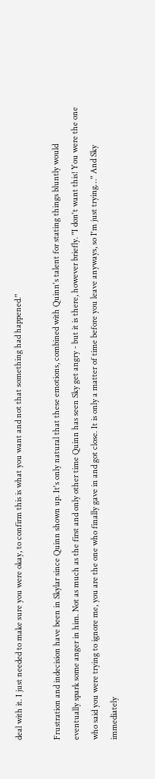deal with it. I just needed to make sure you were okay, to confirm this is what you want and not that something had happened."

Frustration and indecision have been in Skylar since Quinn shown up. It's only natural that these emotions, combined with Quinn's talent for stating things bluntly would eventually spark some anger in him. Not as much as the first and only other time Quinn has seen Sky get angry - but it is there, however briefly. "I don't want this! You were the one who said you were trying to ignore me, you are the one who finally gave in and got close. It is only a matter of time before you leave anyways, so I'm just trying…" And Sky immediately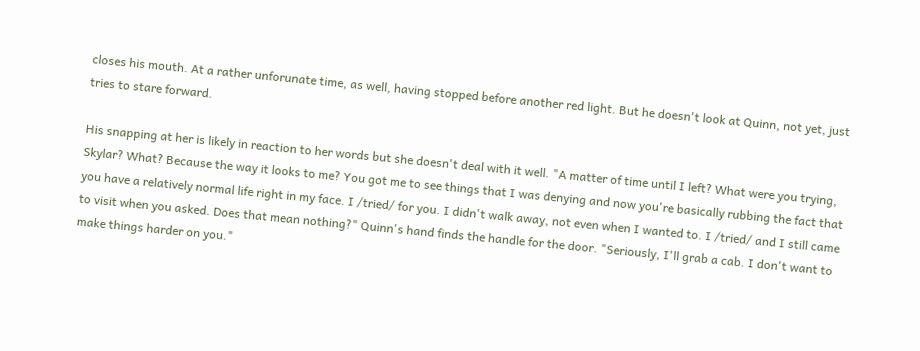closes his mouth. At a rather unforunate time, as well, having stopped before another red light. But he doesn't look at Quinn, not yet, just tries to stare forward.

His snapping at her is likely in reaction to her words but she doesn't deal with it well. "A matter of time until I left? What were you trying, Skylar? What? Because the way it looks to me? You got me to see things that I was denying and now you're basically rubbing the fact that you have a relatively normal life right in my face. I /tried/ for you. I didn't walk away, not even when I wanted to. I /tried/ and I still came to visit when you asked. Does that mean nothing?" Quinn's hand finds the handle for the door. "Seriously, I'll grab a cab. I don't want to make things harder on you."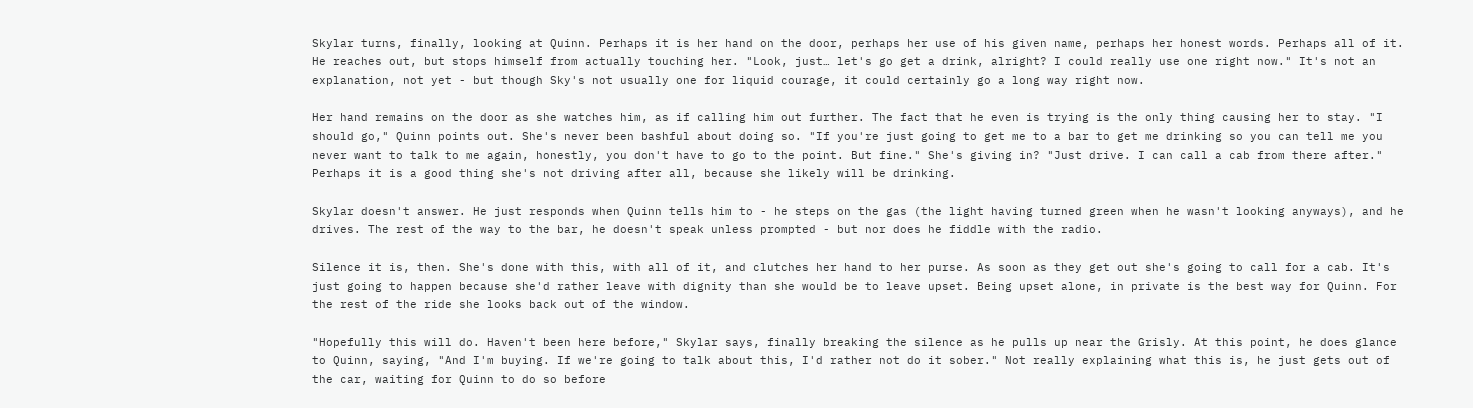Skylar turns, finally, looking at Quinn. Perhaps it is her hand on the door, perhaps her use of his given name, perhaps her honest words. Perhaps all of it. He reaches out, but stops himself from actually touching her. "Look, just… let's go get a drink, alright? I could really use one right now." It's not an explanation, not yet - but though Sky's not usually one for liquid courage, it could certainly go a long way right now.

Her hand remains on the door as she watches him, as if calling him out further. The fact that he even is trying is the only thing causing her to stay. "I should go," Quinn points out. She's never been bashful about doing so. "If you're just going to get me to a bar to get me drinking so you can tell me you never want to talk to me again, honestly, you don't have to go to the point. But fine." She's giving in? "Just drive. I can call a cab from there after." Perhaps it is a good thing she's not driving after all, because she likely will be drinking.

Skylar doesn't answer. He just responds when Quinn tells him to - he steps on the gas (the light having turned green when he wasn't looking anyways), and he drives. The rest of the way to the bar, he doesn't speak unless prompted - but nor does he fiddle with the radio.

Silence it is, then. She's done with this, with all of it, and clutches her hand to her purse. As soon as they get out she's going to call for a cab. It's just going to happen because she'd rather leave with dignity than she would be to leave upset. Being upset alone, in private is the best way for Quinn. For the rest of the ride she looks back out of the window.

"Hopefully this will do. Haven't been here before," Skylar says, finally breaking the silence as he pulls up near the Grisly. At this point, he does glance to Quinn, saying, "And I'm buying. If we're going to talk about this, I'd rather not do it sober." Not really explaining what this is, he just gets out of the car, waiting for Quinn to do so before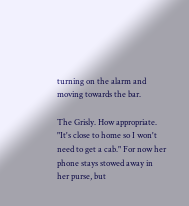turning on the alarm and moving towards the bar.

The Grisly. How appropriate. "It's close to home so I won't need to get a cab." For now her phone stays stowed away in her purse, but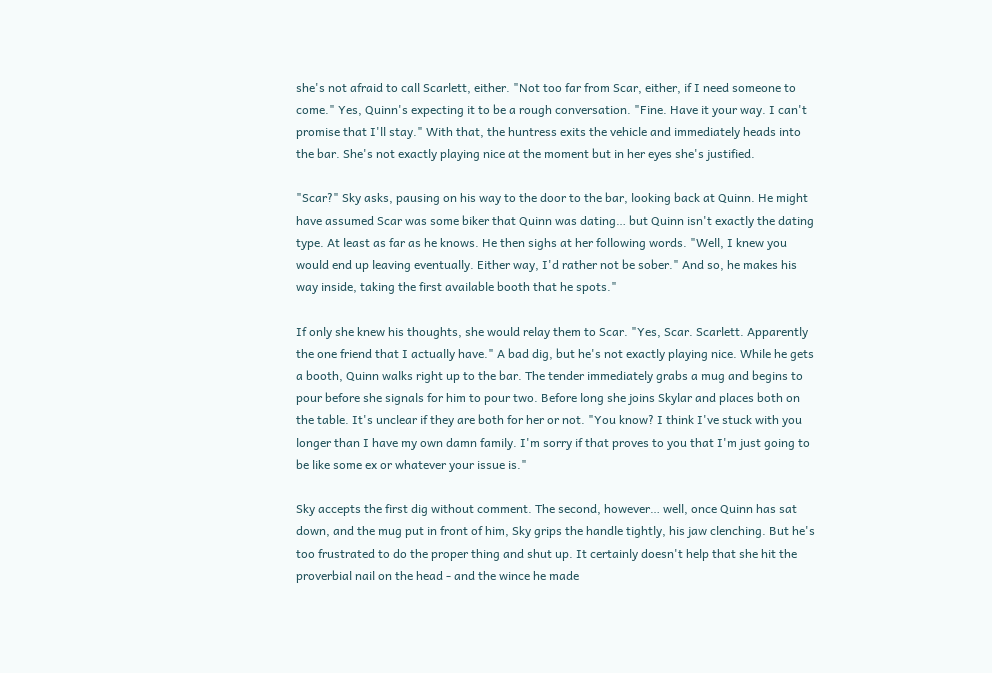she's not afraid to call Scarlett, either. "Not too far from Scar, either, if I need someone to come." Yes, Quinn's expecting it to be a rough conversation. "Fine. Have it your way. I can't promise that I'll stay." With that, the huntress exits the vehicle and immediately heads into the bar. She's not exactly playing nice at the moment but in her eyes she's justified.

"Scar?" Sky asks, pausing on his way to the door to the bar, looking back at Quinn. He might have assumed Scar was some biker that Quinn was dating… but Quinn isn't exactly the dating type. At least as far as he knows. He then sighs at her following words. "Well, I knew you would end up leaving eventually. Either way, I'd rather not be sober." And so, he makes his way inside, taking the first available booth that he spots."

If only she knew his thoughts, she would relay them to Scar. "Yes, Scar. Scarlett. Apparently the one friend that I actually have." A bad dig, but he's not exactly playing nice. While he gets a booth, Quinn walks right up to the bar. The tender immediately grabs a mug and begins to pour before she signals for him to pour two. Before long she joins Skylar and places both on the table. It's unclear if they are both for her or not. "You know? I think I've stuck with you longer than I have my own damn family. I'm sorry if that proves to you that I'm just going to be like some ex or whatever your issue is."

Sky accepts the first dig without comment. The second, however… well, once Quinn has sat down, and the mug put in front of him, Sky grips the handle tightly, his jaw clenching. But he's too frustrated to do the proper thing and shut up. It certainly doesn't help that she hit the proverbial nail on the head - and the wince he made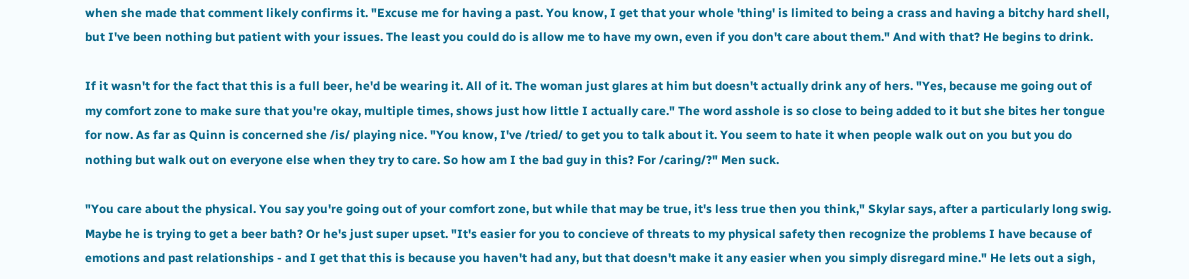when she made that comment likely confirms it. "Excuse me for having a past. You know, I get that your whole 'thing' is limited to being a crass and having a bitchy hard shell, but I've been nothing but patient with your issues. The least you could do is allow me to have my own, even if you don't care about them." And with that? He begins to drink.

If it wasn't for the fact that this is a full beer, he'd be wearing it. All of it. The woman just glares at him but doesn't actually drink any of hers. "Yes, because me going out of my comfort zone to make sure that you're okay, multiple times, shows just how little I actually care." The word asshole is so close to being added to it but she bites her tongue for now. As far as Quinn is concerned she /is/ playing nice. "You know, I've /tried/ to get you to talk about it. You seem to hate it when people walk out on you but you do nothing but walk out on everyone else when they try to care. So how am I the bad guy in this? For /caring/?" Men suck.

"You care about the physical. You say you're going out of your comfort zone, but while that may be true, it's less true then you think," Skylar says, after a particularly long swig. Maybe he is trying to get a beer bath? Or he's just super upset. "It's easier for you to concieve of threats to my physical safety then recognize the problems I have because of emotions and past relationships - and I get that this is because you haven't had any, but that doesn't make it any easier when you simply disregard mine." He lets out a sigh,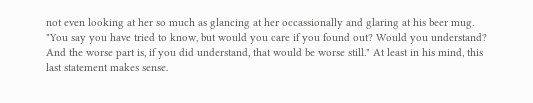not even looking at her so much as glancing at her occassionally and glaring at his beer mug. "You say you have tried to know, but would you care if you found out? Would you understand? And the worse part is, if you did understand, that would be worse still." At least in his mind, this last statement makes sense.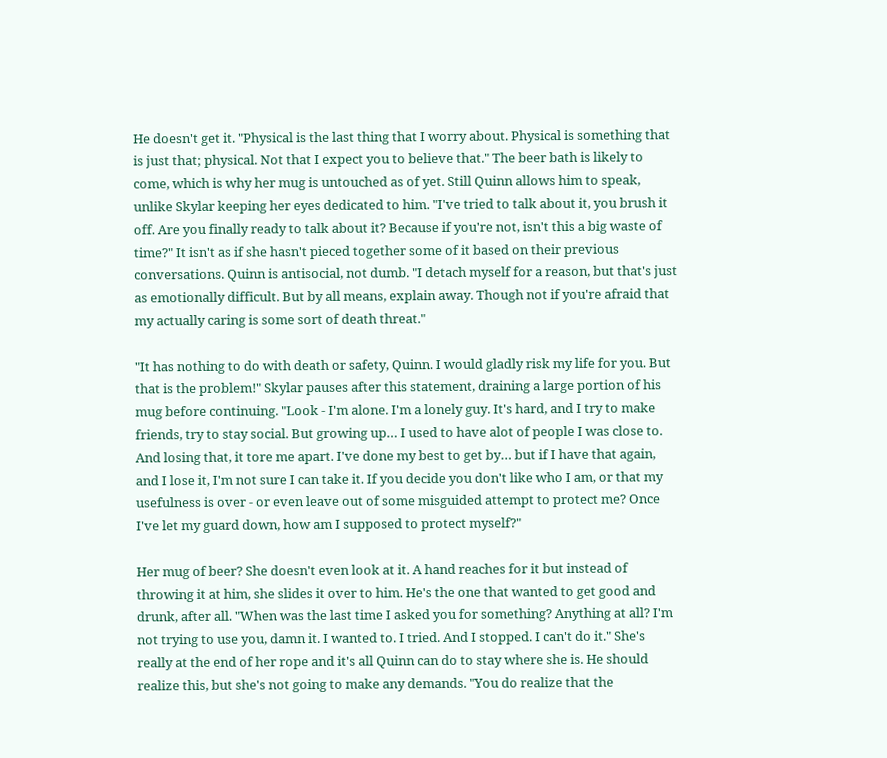He doesn't get it. "Physical is the last thing that I worry about. Physical is something that is just that; physical. Not that I expect you to believe that." The beer bath is likely to come, which is why her mug is untouched as of yet. Still Quinn allows him to speak, unlike Skylar keeping her eyes dedicated to him. "I've tried to talk about it, you brush it off. Are you finally ready to talk about it? Because if you're not, isn't this a big waste of time?" It isn't as if she hasn't pieced together some of it based on their previous conversations. Quinn is antisocial, not dumb. "I detach myself for a reason, but that's just as emotionally difficult. But by all means, explain away. Though not if you're afraid that my actually caring is some sort of death threat."

"It has nothing to do with death or safety, Quinn. I would gladly risk my life for you. But that is the problem!" Skylar pauses after this statement, draining a large portion of his mug before continuing. "Look - I'm alone. I'm a lonely guy. It's hard, and I try to make friends, try to stay social. But growing up… I used to have alot of people I was close to. And losing that, it tore me apart. I've done my best to get by… but if I have that again, and I lose it, I'm not sure I can take it. If you decide you don't like who I am, or that my usefulness is over - or even leave out of some misguided attempt to protect me? Once I've let my guard down, how am I supposed to protect myself?"

Her mug of beer? She doesn't even look at it. A hand reaches for it but instead of throwing it at him, she slides it over to him. He's the one that wanted to get good and drunk, after all. "When was the last time I asked you for something? Anything at all? I'm not trying to use you, damn it. I wanted to. I tried. And I stopped. I can't do it." She's really at the end of her rope and it's all Quinn can do to stay where she is. He should realize this, but she's not going to make any demands. "You do realize that the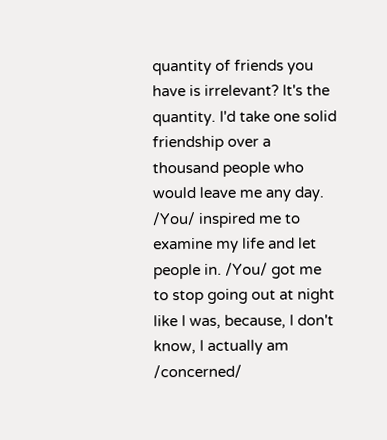quantity of friends you have is irrelevant? It's the quantity. I'd take one solid friendship over a thousand people who would leave me any day. /You/ inspired me to examine my life and let people in. /You/ got me to stop going out at night like I was, because, I don't know, I actually am /concerned/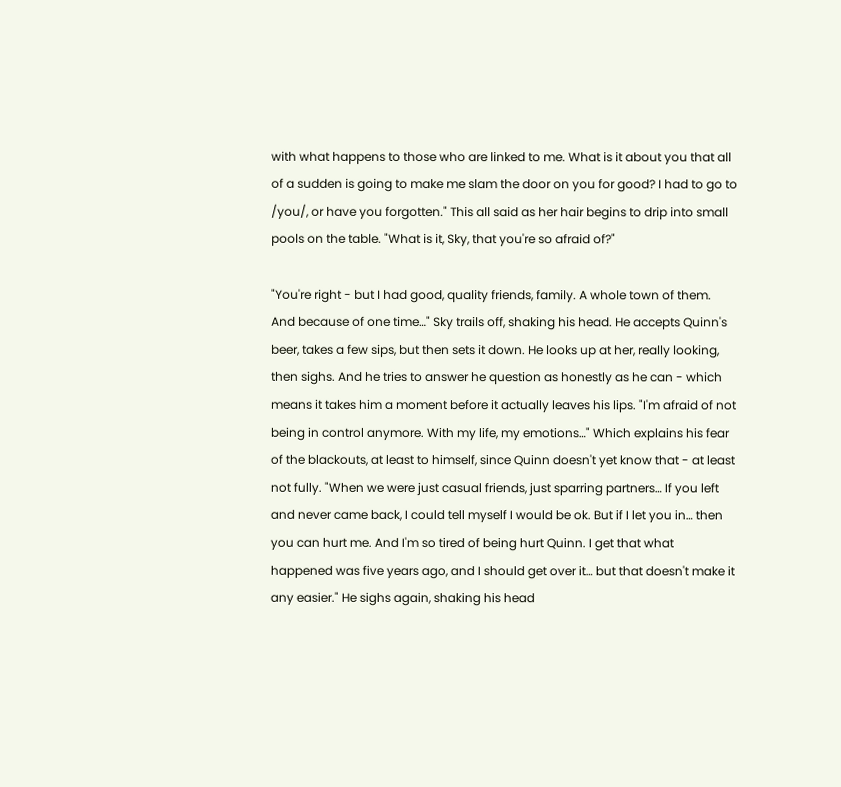with what happens to those who are linked to me. What is it about you that all of a sudden is going to make me slam the door on you for good? I had to go to /you/, or have you forgotten." This all said as her hair begins to drip into small pools on the table. "What is it, Sky, that you're so afraid of?"

"You're right - but I had good, quality friends, family. A whole town of them. And because of one time…" Sky trails off, shaking his head. He accepts Quinn's beer, takes a few sips, but then sets it down. He looks up at her, really looking, then sighs. And he tries to answer he question as honestly as he can - which means it takes him a moment before it actually leaves his lips. "I'm afraid of not being in control anymore. With my life, my emotions…" Which explains his fear of the blackouts, at least to himself, since Quinn doesn't yet know that - at least not fully. "When we were just casual friends, just sparring partners… If you left and never came back, I could tell myself I would be ok. But if I let you in… then you can hurt me. And I'm so tired of being hurt Quinn. I get that what happened was five years ago, and I should get over it… but that doesn't make it any easier." He sighs again, shaking his head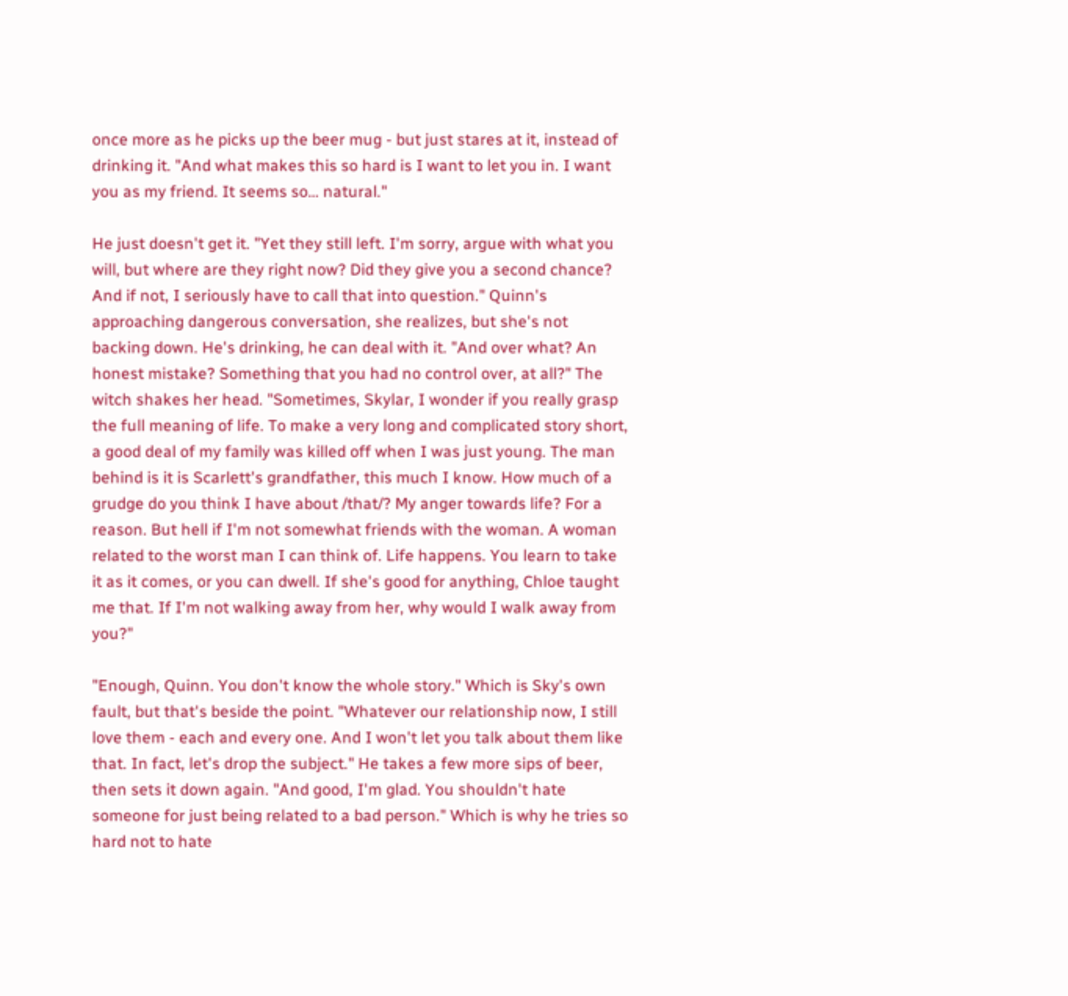once more as he picks up the beer mug - but just stares at it, instead of drinking it. "And what makes this so hard is I want to let you in. I want you as my friend. It seems so… natural."

He just doesn't get it. "Yet they still left. I'm sorry, argue with what you will, but where are they right now? Did they give you a second chance? And if not, I seriously have to call that into question." Quinn's approaching dangerous conversation, she realizes, but she's not backing down. He's drinking, he can deal with it. "And over what? An honest mistake? Something that you had no control over, at all?" The witch shakes her head. "Sometimes, Skylar, I wonder if you really grasp the full meaning of life. To make a very long and complicated story short, a good deal of my family was killed off when I was just young. The man behind is it is Scarlett's grandfather, this much I know. How much of a grudge do you think I have about /that/? My anger towards life? For a reason. But hell if I'm not somewhat friends with the woman. A woman related to the worst man I can think of. Life happens. You learn to take it as it comes, or you can dwell. If she's good for anything, Chloe taught me that. If I'm not walking away from her, why would I walk away from you?"

"Enough, Quinn. You don't know the whole story." Which is Sky's own fault, but that's beside the point. "Whatever our relationship now, I still love them - each and every one. And I won't let you talk about them like that. In fact, let's drop the subject." He takes a few more sips of beer, then sets it down again. "And good, I'm glad. You shouldn't hate someone for just being related to a bad person." Which is why he tries so hard not to hate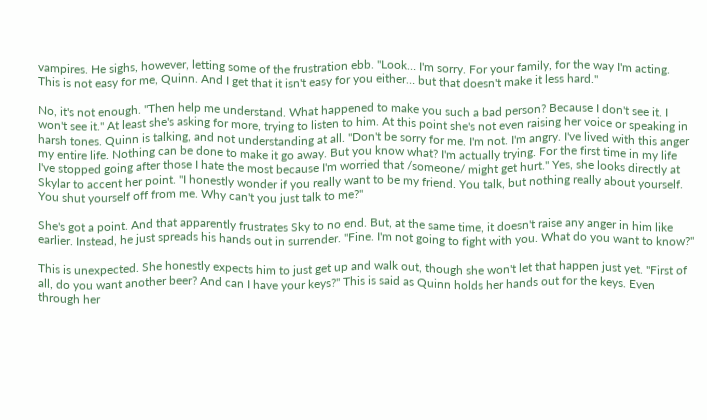vampires. He sighs, however, letting some of the frustration ebb. "Look… I'm sorry. For your family, for the way I'm acting. This is not easy for me, Quinn. And I get that it isn't easy for you either… but that doesn't make it less hard."

No, it's not enough. "Then help me understand. What happened to make you such a bad person? Because I don't see it. I won't see it." At least she's asking for more, trying to listen to him. At this point she's not even raising her voice or speaking in harsh tones. Quinn is talking, and not understanding at all. "Don't be sorry for me. I'm not. I'm angry. I've lived with this anger my entire life. Nothing can be done to make it go away. But you know what? I'm actually trying. For the first time in my life I've stopped going after those I hate the most because I'm worried that /someone/ might get hurt." Yes, she looks directly at Skylar to accent her point. "I honestly wonder if you really want to be my friend. You talk, but nothing really about yourself. You shut yourself off from me. Why can't you just talk to me?"

She's got a point. And that apparently frustrates Sky to no end. But, at the same time, it doesn't raise any anger in him like earlier. Instead, he just spreads his hands out in surrender. "Fine. I'm not going to fight with you. What do you want to know?"

This is unexpected. She honestly expects him to just get up and walk out, though she won't let that happen just yet. "First of all, do you want another beer? And can I have your keys?" This is said as Quinn holds her hands out for the keys. Even through her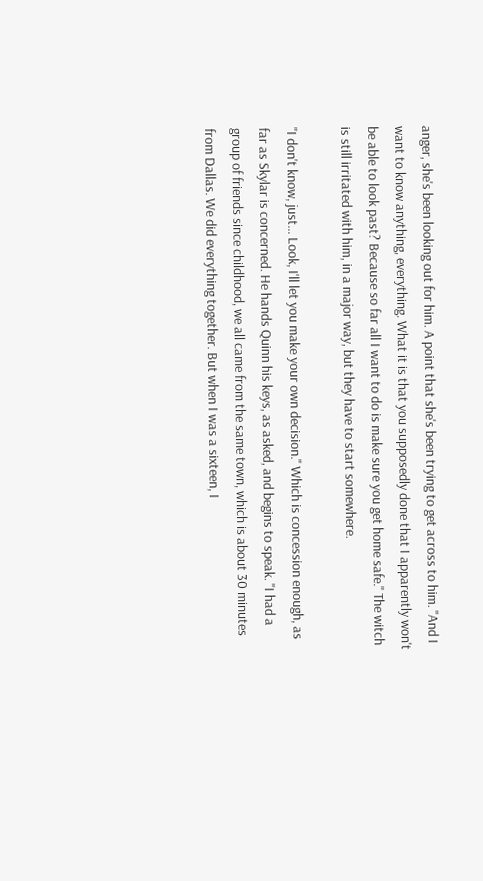anger, she's been looking out for him. A point that she's been trying to get across to him. "And I want to know anything, everything. What it is that you supposedly done that I apparently won't be able to look past? Because so far all I want to do is make sure you get home safe." The witch is still irritated with him, in a major way, but they have to start somewhere.

"I don't know, just… Look, I'll let you make your own decision." Which is concession enough, as far as Skylar is concerned. He hands Quinn his keys, as asked, and begins to speak. "I had a group of friends since childhood, we all came from the same town, which is about 30 minutes from Dallas. We did everything together. But when I was a sixteen, I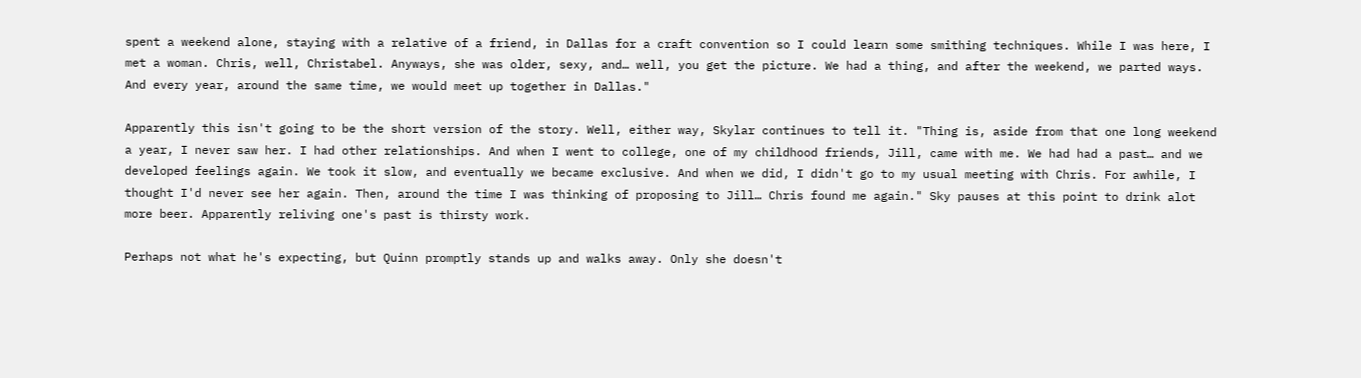spent a weekend alone, staying with a relative of a friend, in Dallas for a craft convention so I could learn some smithing techniques. While I was here, I met a woman. Chris, well, Christabel. Anyways, she was older, sexy, and… well, you get the picture. We had a thing, and after the weekend, we parted ways. And every year, around the same time, we would meet up together in Dallas."

Apparently this isn't going to be the short version of the story. Well, either way, Skylar continues to tell it. "Thing is, aside from that one long weekend a year, I never saw her. I had other relationships. And when I went to college, one of my childhood friends, Jill, came with me. We had had a past… and we developed feelings again. We took it slow, and eventually we became exclusive. And when we did, I didn't go to my usual meeting with Chris. For awhile, I thought I'd never see her again. Then, around the time I was thinking of proposing to Jill… Chris found me again." Sky pauses at this point to drink alot more beer. Apparently reliving one's past is thirsty work.

Perhaps not what he's expecting, but Quinn promptly stands up and walks away. Only she doesn't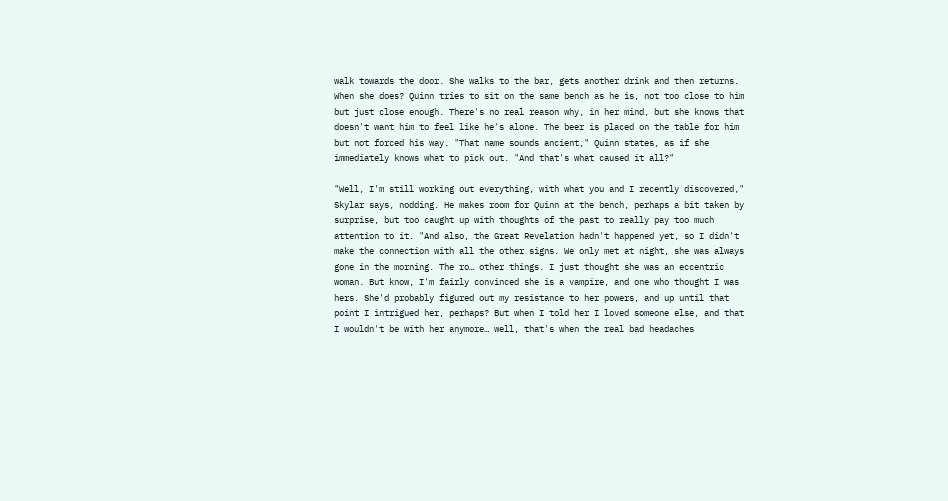walk towards the door. She walks to the bar, gets another drink and then returns. When she does? Quinn tries to sit on the same bench as he is, not too close to him but just close enough. There's no real reason why, in her mind, but she knows that doesn't want him to feel like he's alone. The beer is placed on the table for him but not forced his way. "That name sounds ancient," Quinn states, as if she immediately knows what to pick out. "And that's what caused it all?"

"Well, I'm still working out everything, with what you and I recently discovered," Skylar says, nodding. He makes room for Quinn at the bench, perhaps a bit taken by surprise, but too caught up with thoughts of the past to really pay too much attention to it. "And also, the Great Revelation hadn't happened yet, so I didn't make the connection with all the other signs. We only met at night, she was always gone in the morning. The ro… other things. I just thought she was an eccentric woman. But know, I'm fairly convinced she is a vampire, and one who thought I was hers. She'd probably figured out my resistance to her powers, and up until that point I intrigued her, perhaps? But when I told her I loved someone else, and that I wouldn't be with her anymore… well, that's when the real bad headaches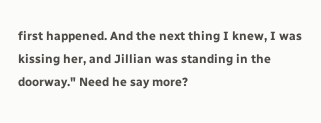first happened. And the next thing I knew, I was kissing her, and Jillian was standing in the doorway." Need he say more?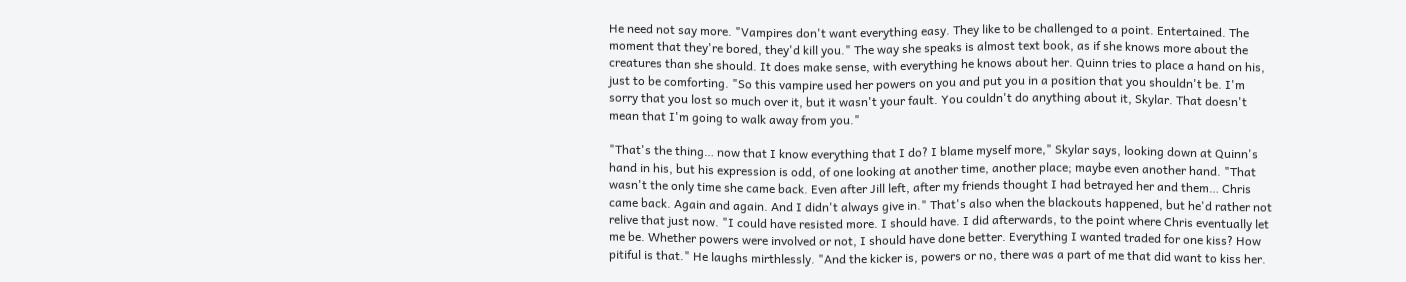He need not say more. "Vampires don't want everything easy. They like to be challenged to a point. Entertained. The moment that they're bored, they'd kill you." The way she speaks is almost text book, as if she knows more about the creatures than she should. It does make sense, with everything he knows about her. Quinn tries to place a hand on his, just to be comforting. "So this vampire used her powers on you and put you in a position that you shouldn't be. I'm sorry that you lost so much over it, but it wasn't your fault. You couldn't do anything about it, Skylar. That doesn't mean that I'm going to walk away from you."

"That's the thing… now that I know everything that I do? I blame myself more," Skylar says, looking down at Quinn's hand in his, but his expression is odd, of one looking at another time, another place; maybe even another hand. "That wasn't the only time she came back. Even after Jill left, after my friends thought I had betrayed her and them… Chris came back. Again and again. And I didn't always give in." That's also when the blackouts happened, but he'd rather not relive that just now. "I could have resisted more. I should have. I did afterwards, to the point where Chris eventually let me be. Whether powers were involved or not, I should have done better. Everything I wanted traded for one kiss? How pitiful is that." He laughs mirthlessly. "And the kicker is, powers or no, there was a part of me that did want to kiss her.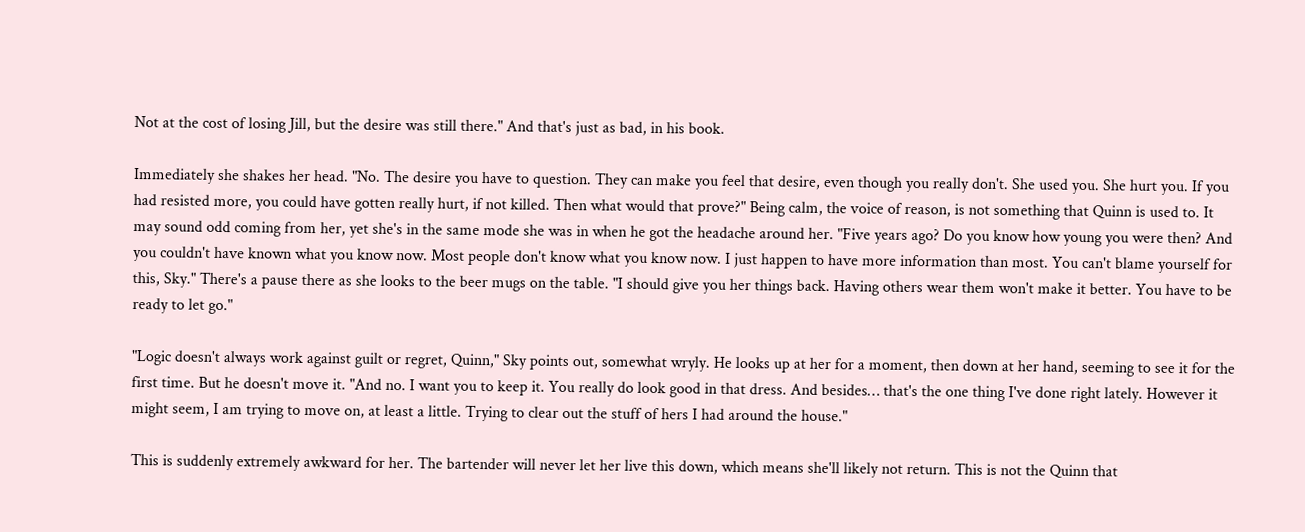Not at the cost of losing Jill, but the desire was still there." And that's just as bad, in his book.

Immediately she shakes her head. "No. The desire you have to question. They can make you feel that desire, even though you really don't. She used you. She hurt you. If you had resisted more, you could have gotten really hurt, if not killed. Then what would that prove?" Being calm, the voice of reason, is not something that Quinn is used to. It may sound odd coming from her, yet she's in the same mode she was in when he got the headache around her. "Five years ago? Do you know how young you were then? And you couldn't have known what you know now. Most people don't know what you know now. I just happen to have more information than most. You can't blame yourself for this, Sky." There's a pause there as she looks to the beer mugs on the table. "I should give you her things back. Having others wear them won't make it better. You have to be ready to let go."

"Logic doesn't always work against guilt or regret, Quinn," Sky points out, somewhat wryly. He looks up at her for a moment, then down at her hand, seeming to see it for the first time. But he doesn't move it. "And no. I want you to keep it. You really do look good in that dress. And besides… that's the one thing I've done right lately. However it might seem, I am trying to move on, at least a little. Trying to clear out the stuff of hers I had around the house."

This is suddenly extremely awkward for her. The bartender will never let her live this down, which means she'll likely not return. This is not the Quinn that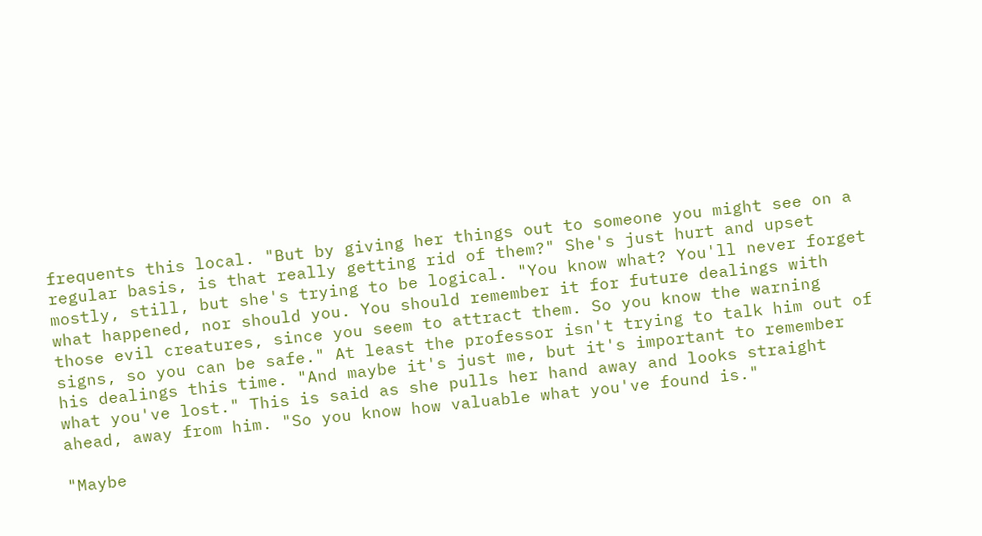frequents this local. "But by giving her things out to someone you might see on a regular basis, is that really getting rid of them?" She's just hurt and upset mostly, still, but she's trying to be logical. "You know what? You'll never forget what happened, nor should you. You should remember it for future dealings with those evil creatures, since you seem to attract them. So you know the warning signs, so you can be safe." At least the professor isn't trying to talk him out of his dealings this time. "And maybe it's just me, but it's important to remember what you've lost." This is said as she pulls her hand away and looks straight ahead, away from him. "So you know how valuable what you've found is."

"Maybe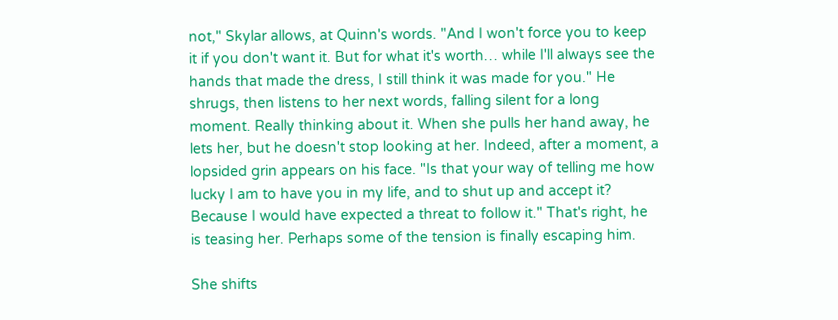not," Skylar allows, at Quinn's words. "And I won't force you to keep it if you don't want it. But for what it's worth… while I'll always see the hands that made the dress, I still think it was made for you." He shrugs, then listens to her next words, falling silent for a long moment. Really thinking about it. When she pulls her hand away, he lets her, but he doesn't stop looking at her. Indeed, after a moment, a lopsided grin appears on his face. "Is that your way of telling me how lucky I am to have you in my life, and to shut up and accept it? Because I would have expected a threat to follow it." That's right, he is teasing her. Perhaps some of the tension is finally escaping him.

She shifts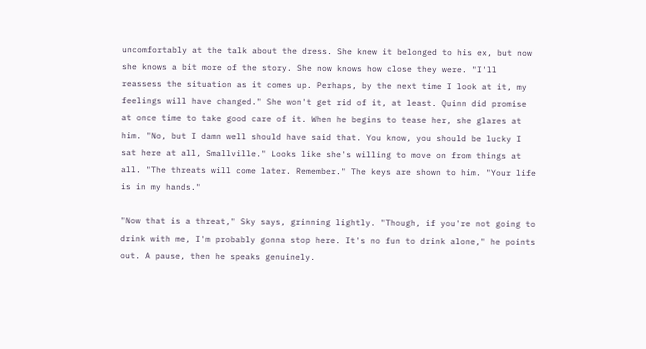uncomfortably at the talk about the dress. She knew it belonged to his ex, but now she knows a bit more of the story. She now knows how close they were. "I'll reassess the situation as it comes up. Perhaps, by the next time I look at it, my feelings will have changed." She won't get rid of it, at least. Quinn did promise at once time to take good care of it. When he begins to tease her, she glares at him. "No, but I damn well should have said that. You know, you should be lucky I sat here at all, Smallville." Looks like she's willing to move on from things at all. "The threats will come later. Remember." The keys are shown to him. "Your life is in my hands."

"Now that is a threat," Sky says, grinning lightly. "Though, if you're not going to drink with me, I'm probably gonna stop here. It's no fun to drink alone," he points out. A pause, then he speaks genuinely.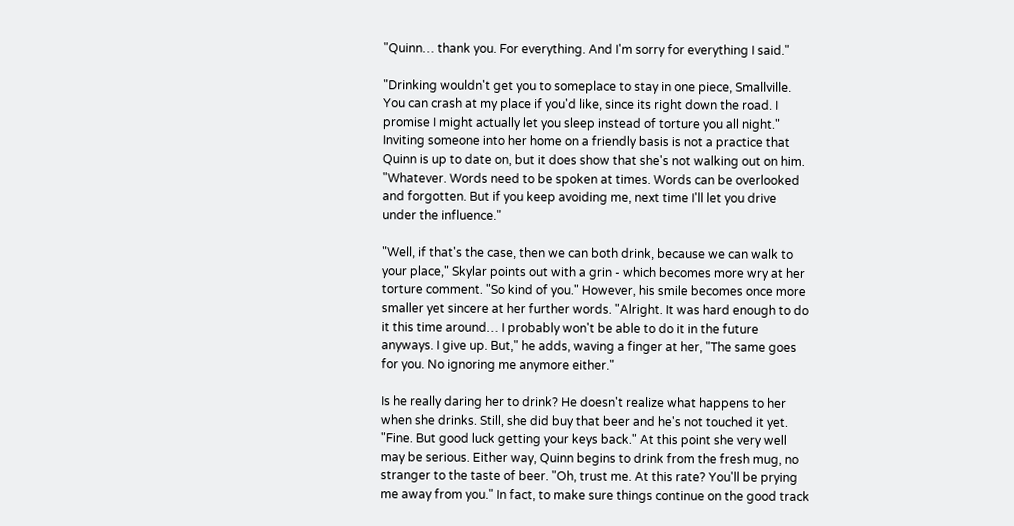"Quinn… thank you. For everything. And I'm sorry for everything I said."

"Drinking wouldn't get you to someplace to stay in one piece, Smallville. You can crash at my place if you'd like, since its right down the road. I promise I might actually let you sleep instead of torture you all night." Inviting someone into her home on a friendly basis is not a practice that Quinn is up to date on, but it does show that she's not walking out on him. "Whatever. Words need to be spoken at times. Words can be overlooked and forgotten. But if you keep avoiding me, next time I'll let you drive under the influence."

"Well, if that's the case, then we can both drink, because we can walk to your place," Skylar points out with a grin - which becomes more wry at her torture comment. "So kind of you." However, his smile becomes once more smaller yet sincere at her further words. "Alright. It was hard enough to do it this time around… I probably won't be able to do it in the future anyways. I give up. But," he adds, waving a finger at her, "The same goes for you. No ignoring me anymore either."

Is he really daring her to drink? He doesn't realize what happens to her when she drinks. Still, she did buy that beer and he's not touched it yet. "Fine. But good luck getting your keys back." At this point she very well may be serious. Either way, Quinn begins to drink from the fresh mug, no stranger to the taste of beer. "Oh, trust me. At this rate? You'll be prying me away from you." In fact, to make sure things continue on the good track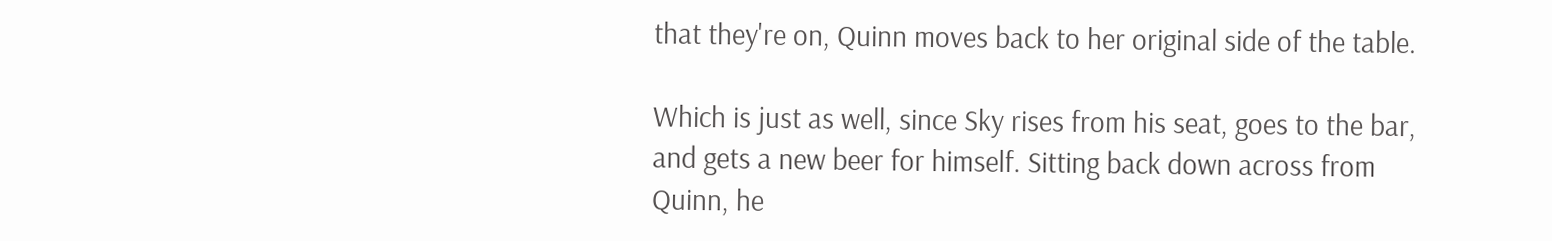that they're on, Quinn moves back to her original side of the table.

Which is just as well, since Sky rises from his seat, goes to the bar, and gets a new beer for himself. Sitting back down across from Quinn, he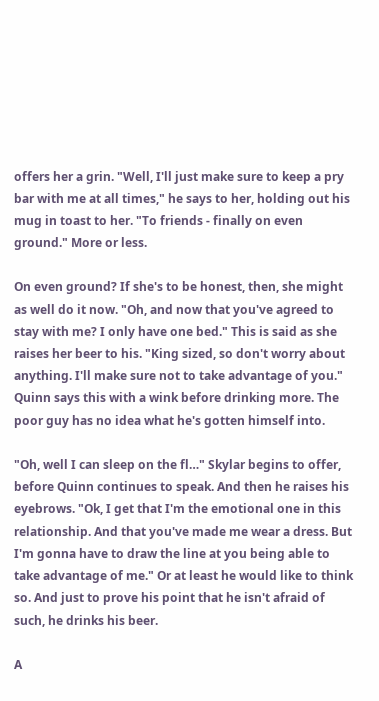offers her a grin. "Well, I'll just make sure to keep a pry bar with me at all times," he says to her, holding out his mug in toast to her. "To friends - finally on even ground." More or less.

On even ground? If she's to be honest, then, she might as well do it now. "Oh, and now that you've agreed to stay with me? I only have one bed." This is said as she raises her beer to his. "King sized, so don't worry about anything. I'll make sure not to take advantage of you." Quinn says this with a wink before drinking more. The poor guy has no idea what he's gotten himself into.

"Oh, well I can sleep on the fl…" Skylar begins to offer, before Quinn continues to speak. And then he raises his eyebrows. "Ok, I get that I'm the emotional one in this relationship. And that you've made me wear a dress. But I'm gonna have to draw the line at you being able to take advantage of me." Or at least he would like to think so. And just to prove his point that he isn't afraid of such, he drinks his beer.

A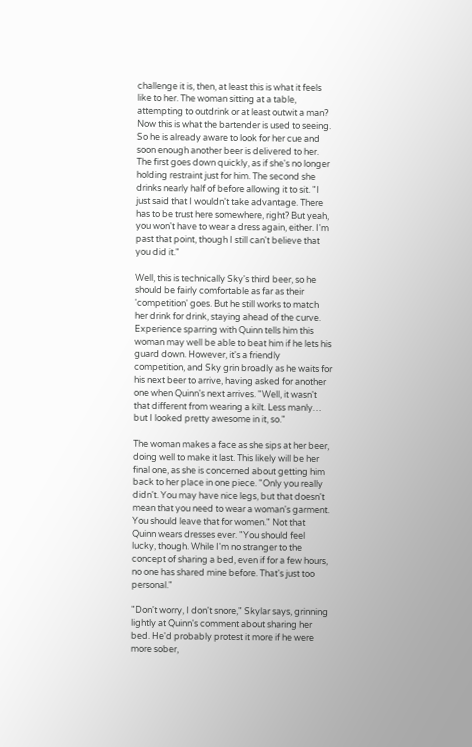challenge it is, then, at least this is what it feels like to her. The woman sitting at a table, attempting to outdrink or at least outwit a man? Now this is what the bartender is used to seeing. So he is already aware to look for her cue and soon enough another beer is delivered to her. The first goes down quickly, as if she's no longer holding restraint just for him. The second she drinks nearly half of before allowing it to sit. "I just said that I wouldn't take advantage. There has to be trust here somewhere, right? But yeah, you won't have to wear a dress again, either. I'm past that point, though I still can't believe that you did it."

Well, this is technically Sky's third beer, so he should be fairly comfortable as far as their 'competition' goes. But he still works to match her drink for drink, staying ahead of the curve. Experience sparring with Quinn tells him this woman may well be able to beat him if he lets his guard down. However, it's a friendly competition, and Sky grin broadly as he waits for his next beer to arrive, having asked for another one when Quinn's next arrives. "Well, it wasn't that different from wearing a kilt. Less manly… but I looked pretty awesome in it, so."

The woman makes a face as she sips at her beer, doing well to make it last. This likely will be her final one, as she is concerned about getting him back to her place in one piece. "Only you really didn't. You may have nice legs, but that doesn't mean that you need to wear a woman's garment. You should leave that for women." Not that Quinn wears dresses ever. "You should feel lucky, though. While I'm no stranger to the concept of sharing a bed, even if for a few hours, no one has shared mine before. That's just too personal."

"Don't worry, I don't snore," Skylar says, grinning lightly at Quinn's comment about sharing her bed. He'd probably protest it more if he were more sober,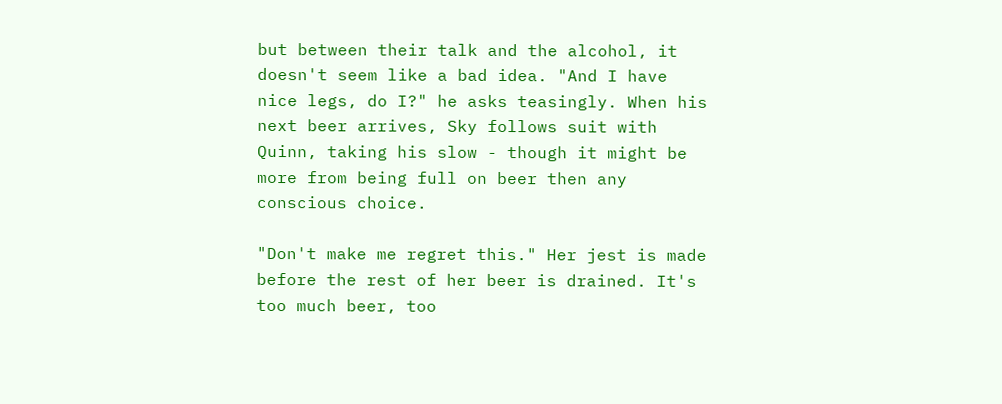but between their talk and the alcohol, it doesn't seem like a bad idea. "And I have nice legs, do I?" he asks teasingly. When his next beer arrives, Sky follows suit with Quinn, taking his slow - though it might be more from being full on beer then any conscious choice.

"Don't make me regret this." Her jest is made before the rest of her beer is drained. It's too much beer, too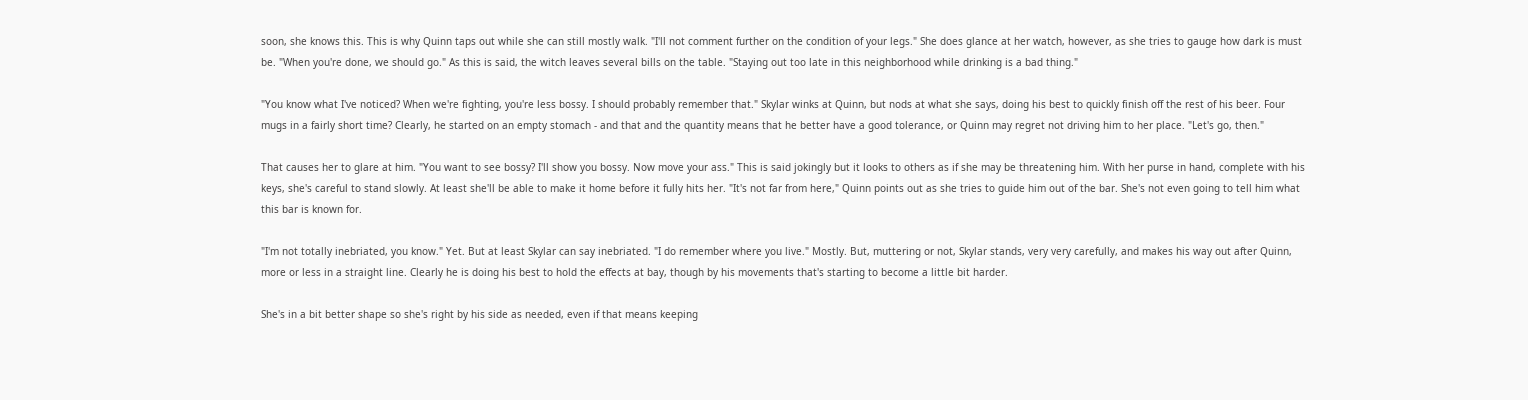soon, she knows this. This is why Quinn taps out while she can still mostly walk. "I'll not comment further on the condition of your legs." She does glance at her watch, however, as she tries to gauge how dark is must be. "When you're done, we should go." As this is said, the witch leaves several bills on the table. "Staying out too late in this neighborhood while drinking is a bad thing."

"You know what I've noticed? When we're fighting, you're less bossy. I should probably remember that." Skylar winks at Quinn, but nods at what she says, doing his best to quickly finish off the rest of his beer. Four mugs in a fairly short time? Clearly, he started on an empty stomach - and that and the quantity means that he better have a good tolerance, or Quinn may regret not driving him to her place. "Let's go, then."

That causes her to glare at him. "You want to see bossy? I'll show you bossy. Now move your ass." This is said jokingly but it looks to others as if she may be threatening him. With her purse in hand, complete with his keys, she's careful to stand slowly. At least she'll be able to make it home before it fully hits her. "It's not far from here," Quinn points out as she tries to guide him out of the bar. She's not even going to tell him what this bar is known for.

"I'm not totally inebriated, you know." Yet. But at least Skylar can say inebriated. "I do remember where you live." Mostly. But, muttering or not, Skylar stands, very very carefully, and makes his way out after Quinn, more or less in a straight line. Clearly he is doing his best to hold the effects at bay, though by his movements that's starting to become a little bit harder.

She's in a bit better shape so she's right by his side as needed, even if that means keeping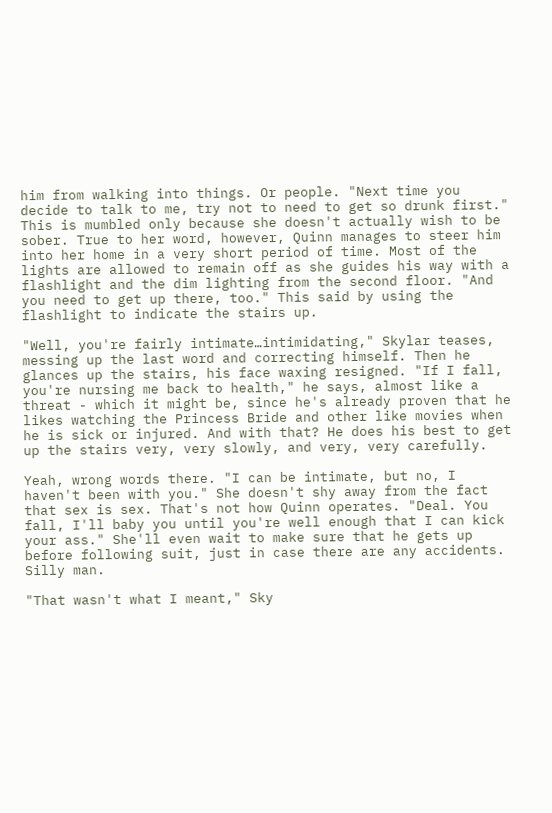him from walking into things. Or people. "Next time you decide to talk to me, try not to need to get so drunk first." This is mumbled only because she doesn't actually wish to be sober. True to her word, however, Quinn manages to steer him into her home in a very short period of time. Most of the lights are allowed to remain off as she guides his way with a flashlight and the dim lighting from the second floor. "And you need to get up there, too." This said by using the flashlight to indicate the stairs up.

"Well, you're fairly intimate…intimidating," Skylar teases, messing up the last word and correcting himself. Then he glances up the stairs, his face waxing resigned. "If I fall, you're nursing me back to health," he says, almost like a threat - which it might be, since he's already proven that he likes watching the Princess Bride and other like movies when he is sick or injured. And with that? He does his best to get up the stairs very, very slowly, and very, very carefully.

Yeah, wrong words there. "I can be intimate, but no, I haven't been with you." She doesn't shy away from the fact that sex is sex. That's not how Quinn operates. "Deal. You fall, I'll baby you until you're well enough that I can kick your ass." She'll even wait to make sure that he gets up before following suit, just in case there are any accidents. Silly man.

"That wasn't what I meant," Sky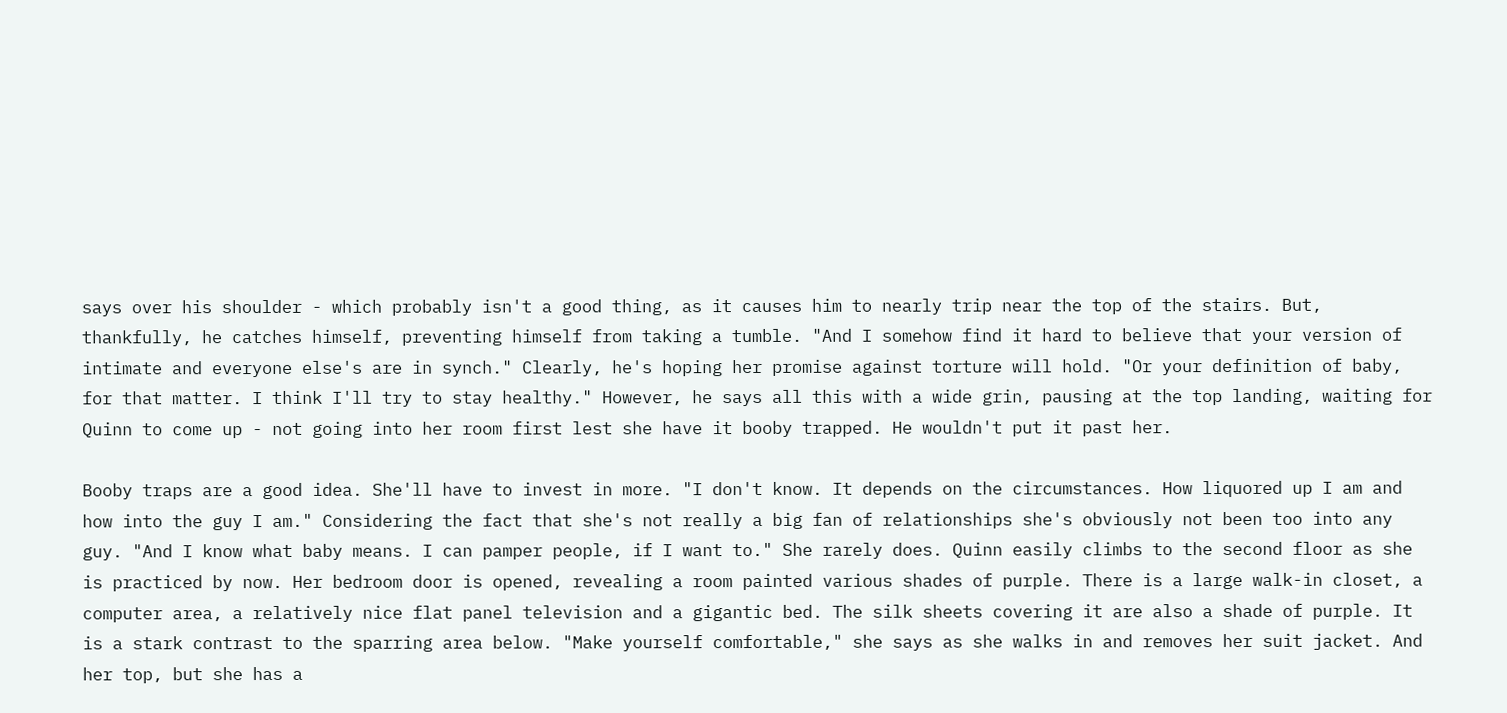says over his shoulder - which probably isn't a good thing, as it causes him to nearly trip near the top of the stairs. But, thankfully, he catches himself, preventing himself from taking a tumble. "And I somehow find it hard to believe that your version of intimate and everyone else's are in synch." Clearly, he's hoping her promise against torture will hold. "Or your definition of baby, for that matter. I think I'll try to stay healthy." However, he says all this with a wide grin, pausing at the top landing, waiting for Quinn to come up - not going into her room first lest she have it booby trapped. He wouldn't put it past her.

Booby traps are a good idea. She'll have to invest in more. "I don't know. It depends on the circumstances. How liquored up I am and how into the guy I am." Considering the fact that she's not really a big fan of relationships she's obviously not been too into any guy. "And I know what baby means. I can pamper people, if I want to." She rarely does. Quinn easily climbs to the second floor as she is practiced by now. Her bedroom door is opened, revealing a room painted various shades of purple. There is a large walk-in closet, a computer area, a relatively nice flat panel television and a gigantic bed. The silk sheets covering it are also a shade of purple. It is a stark contrast to the sparring area below. "Make yourself comfortable," she says as she walks in and removes her suit jacket. And her top, but she has a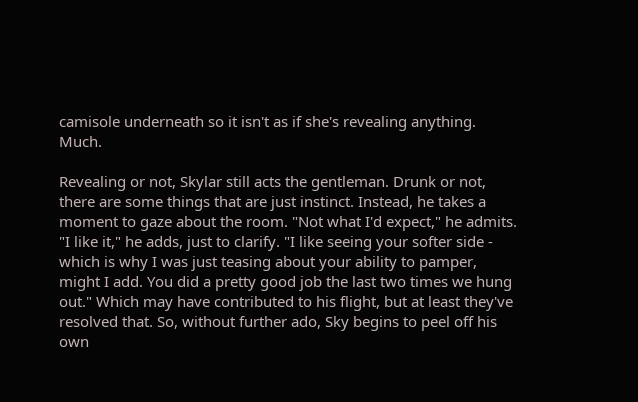camisole underneath so it isn't as if she's revealing anything. Much.

Revealing or not, Skylar still acts the gentleman. Drunk or not, there are some things that are just instinct. Instead, he takes a moment to gaze about the room. "Not what I'd expect," he admits. "I like it," he adds, just to clarify. "I like seeing your softer side - which is why I was just teasing about your ability to pamper, might I add. You did a pretty good job the last two times we hung out." Which may have contributed to his flight, but at least they've resolved that. So, without further ado, Sky begins to peel off his own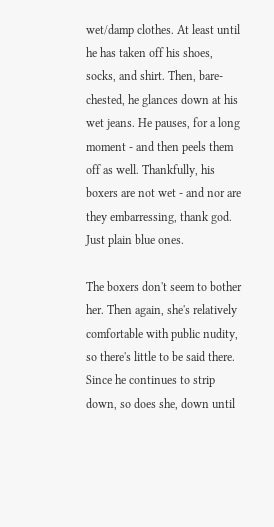wet/damp clothes. At least until he has taken off his shoes, socks, and shirt. Then, bare-chested, he glances down at his wet jeans. He pauses, for a long moment - and then peels them off as well. Thankfully, his boxers are not wet - and nor are they embarressing, thank god. Just plain blue ones.

The boxers don't seem to bother her. Then again, she's relatively comfortable with public nudity, so there's little to be said there. Since he continues to strip down, so does she, down until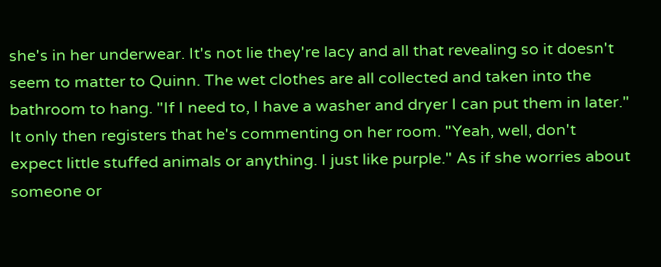she's in her underwear. It's not lie they're lacy and all that revealing so it doesn't seem to matter to Quinn. The wet clothes are all collected and taken into the bathroom to hang. "If I need to, I have a washer and dryer I can put them in later." It only then registers that he's commenting on her room. "Yeah, well, don't expect little stuffed animals or anything. I just like purple." As if she worries about someone or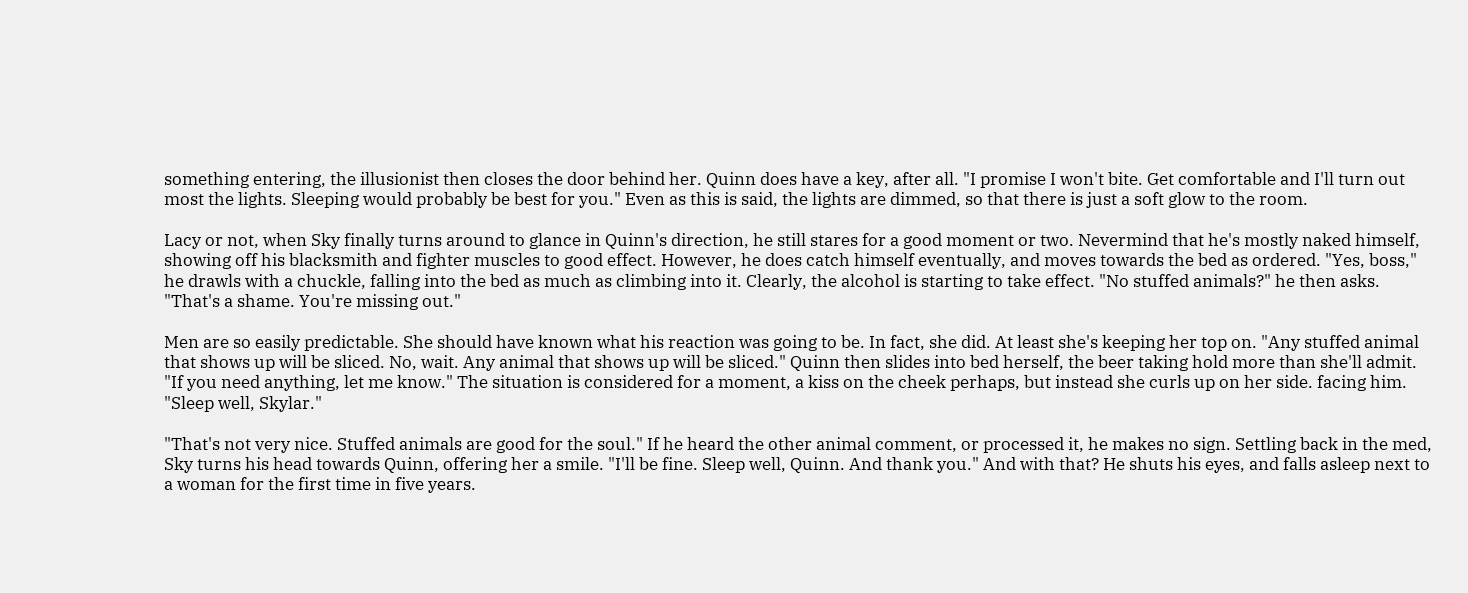something entering, the illusionist then closes the door behind her. Quinn does have a key, after all. "I promise I won't bite. Get comfortable and I'll turn out most the lights. Sleeping would probably be best for you." Even as this is said, the lights are dimmed, so that there is just a soft glow to the room.

Lacy or not, when Sky finally turns around to glance in Quinn's direction, he still stares for a good moment or two. Nevermind that he's mostly naked himself, showing off his blacksmith and fighter muscles to good effect. However, he does catch himself eventually, and moves towards the bed as ordered. "Yes, boss," he drawls with a chuckle, falling into the bed as much as climbing into it. Clearly, the alcohol is starting to take effect. "No stuffed animals?" he then asks. "That's a shame. You're missing out."

Men are so easily predictable. She should have known what his reaction was going to be. In fact, she did. At least she's keeping her top on. "Any stuffed animal that shows up will be sliced. No, wait. Any animal that shows up will be sliced." Quinn then slides into bed herself, the beer taking hold more than she'll admit. "If you need anything, let me know." The situation is considered for a moment, a kiss on the cheek perhaps, but instead she curls up on her side. facing him. "Sleep well, Skylar."

"That's not very nice. Stuffed animals are good for the soul." If he heard the other animal comment, or processed it, he makes no sign. Settling back in the med, Sky turns his head towards Quinn, offering her a smile. "I'll be fine. Sleep well, Quinn. And thank you." And with that? He shuts his eyes, and falls asleep next to a woman for the first time in five years.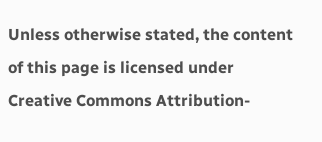Unless otherwise stated, the content of this page is licensed under Creative Commons Attribution-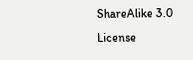ShareAlike 3.0 License